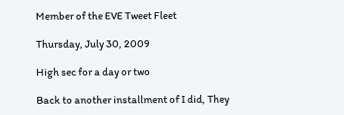Member of the EVE Tweet Fleet

Thursday, July 30, 2009

High sec for a day or two

Back to another installment of I did, They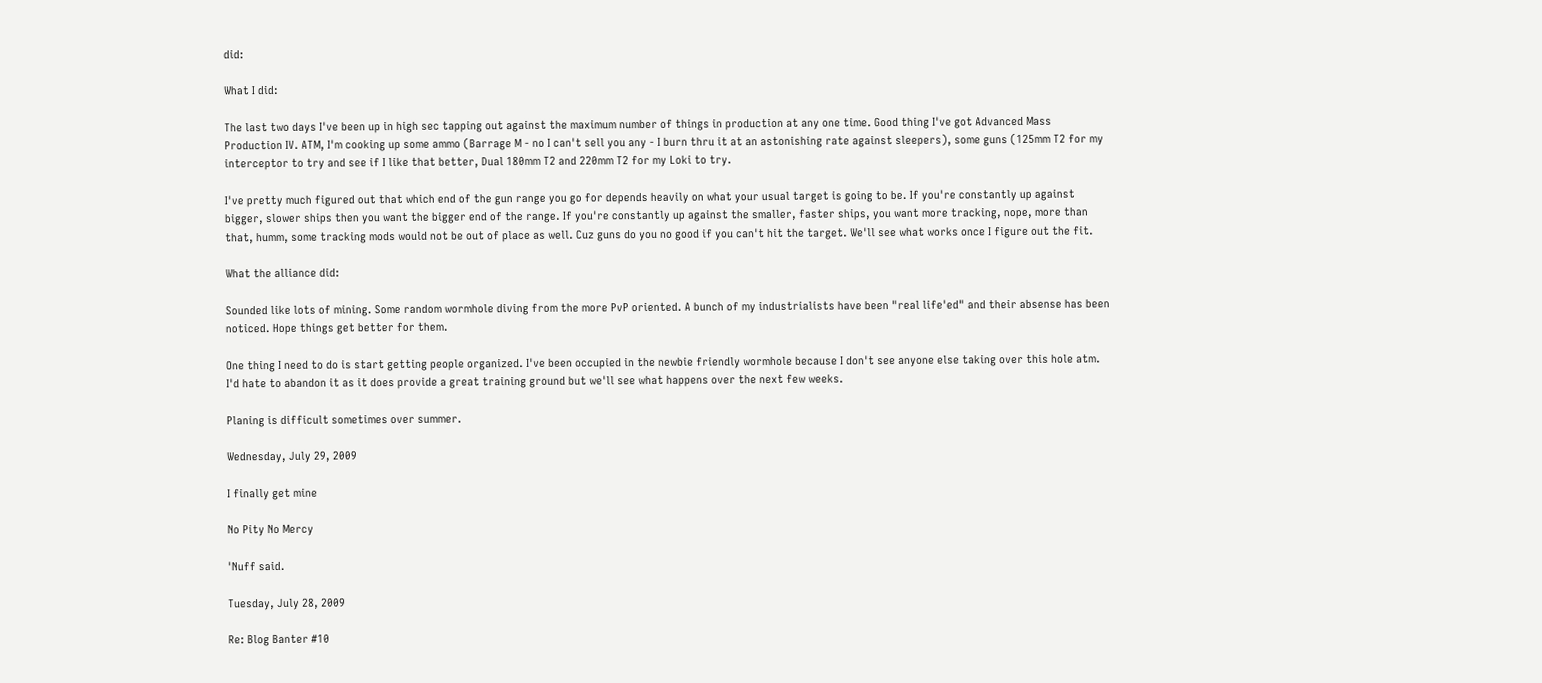did:

What I did:

The last two days I've been up in high sec tapping out against the maximum number of things in production at any one time. Good thing I've got Advanced Mass Production IV. ATM, I'm cooking up some ammo (Barrage M - no I can't sell you any - I burn thru it at an astonishing rate against sleepers), some guns (125mm T2 for my interceptor to try and see if I like that better, Dual 180mm T2 and 220mm T2 for my Loki to try.

I've pretty much figured out that which end of the gun range you go for depends heavily on what your usual target is going to be. If you're constantly up against bigger, slower ships then you want the bigger end of the range. If you're constantly up against the smaller, faster ships, you want more tracking, nope, more than that, humm, some tracking mods would not be out of place as well. Cuz guns do you no good if you can't hit the target. We'll see what works once I figure out the fit.

What the alliance did:

Sounded like lots of mining. Some random wormhole diving from the more PvP oriented. A bunch of my industrialists have been "real life'ed" and their absense has been noticed. Hope things get better for them.

One thing I need to do is start getting people organized. I've been occupied in the newbie friendly wormhole because I don't see anyone else taking over this hole atm. I'd hate to abandon it as it does provide a great training ground but we'll see what happens over the next few weeks.

Planing is difficult sometimes over summer.

Wednesday, July 29, 2009

I finally get mine

No Pity No Mercy

'Nuff said.

Tuesday, July 28, 2009

Re: Blog Banter #10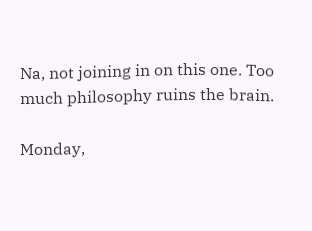Na, not joining in on this one. Too much philosophy ruins the brain.

Monday,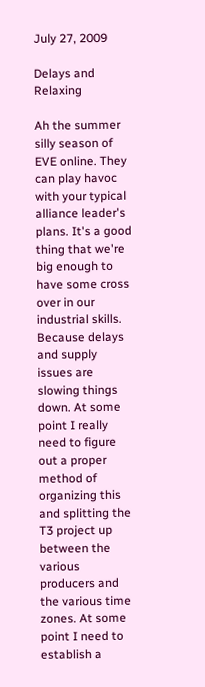July 27, 2009

Delays and Relaxing

Ah the summer silly season of EVE online. They can play havoc with your typical alliance leader's plans. It's a good thing that we're big enough to have some cross over in our industrial skills. Because delays and supply issues are slowing things down. At some point I really need to figure out a proper method of organizing this and splitting the T3 project up between the various producers and the various time zones. At some point I need to establish a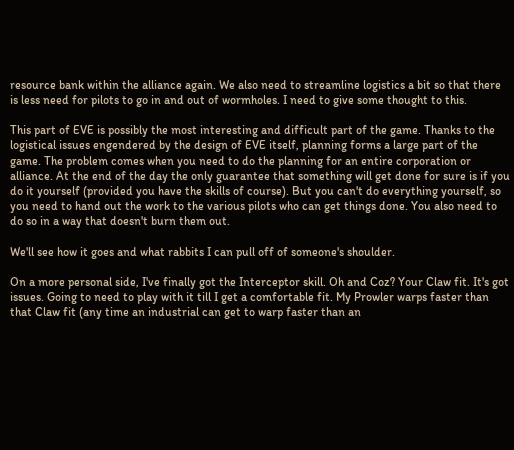resource bank within the alliance again. We also need to streamline logistics a bit so that there is less need for pilots to go in and out of wormholes. I need to give some thought to this.

This part of EVE is possibly the most interesting and difficult part of the game. Thanks to the logistical issues engendered by the design of EVE itself, planning forms a large part of the game. The problem comes when you need to do the planning for an entire corporation or alliance. At the end of the day the only guarantee that something will get done for sure is if you do it yourself (provided you have the skills of course). But you can't do everything yourself, so you need to hand out the work to the various pilots who can get things done. You also need to do so in a way that doesn't burn them out.

We'll see how it goes and what rabbits I can pull off of someone's shoulder.

On a more personal side, I've finally got the Interceptor skill. Oh and Coz? Your Claw fit. It's got issues. Going to need to play with it till I get a comfortable fit. My Prowler warps faster than that Claw fit (any time an industrial can get to warp faster than an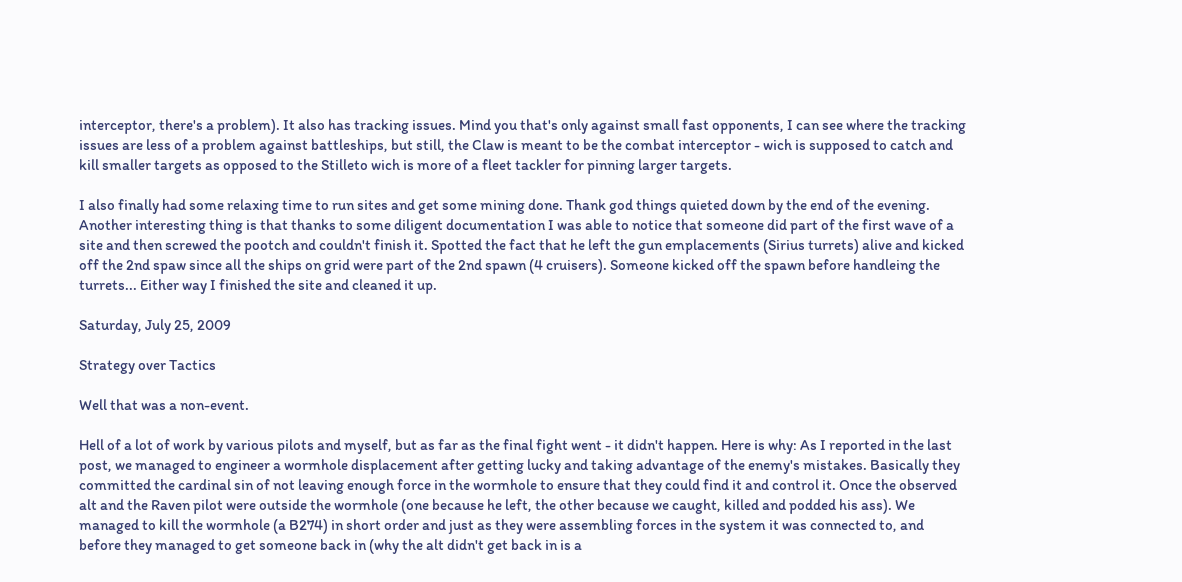interceptor, there's a problem). It also has tracking issues. Mind you that's only against small fast opponents, I can see where the tracking issues are less of a problem against battleships, but still, the Claw is meant to be the combat interceptor - wich is supposed to catch and kill smaller targets as opposed to the Stilleto wich is more of a fleet tackler for pinning larger targets.

I also finally had some relaxing time to run sites and get some mining done. Thank god things quieted down by the end of the evening. Another interesting thing is that thanks to some diligent documentation I was able to notice that someone did part of the first wave of a site and then screwed the pootch and couldn't finish it. Spotted the fact that he left the gun emplacements (Sirius turrets) alive and kicked off the 2nd spaw since all the ships on grid were part of the 2nd spawn (4 cruisers). Someone kicked off the spawn before handleing the turrets... Either way I finished the site and cleaned it up.

Saturday, July 25, 2009

Strategy over Tactics

Well that was a non-event.

Hell of a lot of work by various pilots and myself, but as far as the final fight went - it didn't happen. Here is why: As I reported in the last post, we managed to engineer a wormhole displacement after getting lucky and taking advantage of the enemy's mistakes. Basically they committed the cardinal sin of not leaving enough force in the wormhole to ensure that they could find it and control it. Once the observed alt and the Raven pilot were outside the wormhole (one because he left, the other because we caught, killed and podded his ass). We managed to kill the wormhole (a B274) in short order and just as they were assembling forces in the system it was connected to, and before they managed to get someone back in (why the alt didn't get back in is a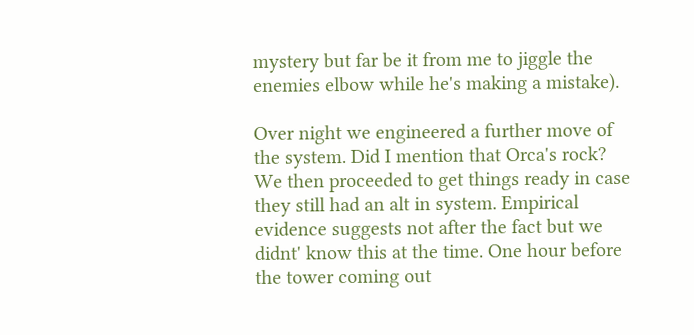mystery but far be it from me to jiggle the enemies elbow while he's making a mistake).

Over night we engineered a further move of the system. Did I mention that Orca's rock? We then proceeded to get things ready in case they still had an alt in system. Empirical evidence suggests not after the fact but we didnt' know this at the time. One hour before the tower coming out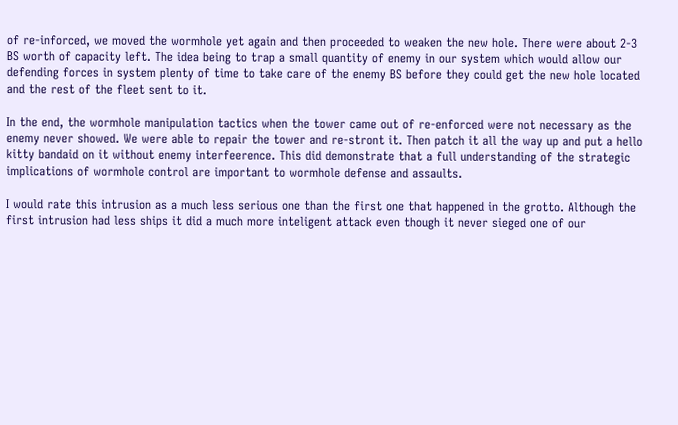of re-inforced, we moved the wormhole yet again and then proceeded to weaken the new hole. There were about 2-3 BS worth of capacity left. The idea being to trap a small quantity of enemy in our system which would allow our defending forces in system plenty of time to take care of the enemy BS before they could get the new hole located and the rest of the fleet sent to it.

In the end, the wormhole manipulation tactics when the tower came out of re-enforced were not necessary as the enemy never showed. We were able to repair the tower and re-stront it. Then patch it all the way up and put a hello kitty bandaid on it without enemy interfeerence. This did demonstrate that a full understanding of the strategic implications of wormhole control are important to wormhole defense and assaults.

I would rate this intrusion as a much less serious one than the first one that happened in the grotto. Although the first intrusion had less ships it did a much more inteligent attack even though it never sieged one of our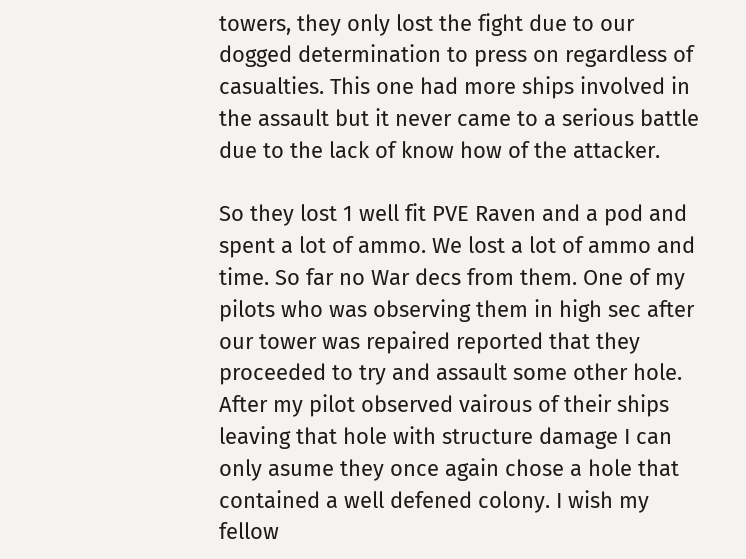towers, they only lost the fight due to our dogged determination to press on regardless of casualties. This one had more ships involved in the assault but it never came to a serious battle due to the lack of know how of the attacker.

So they lost 1 well fit PVE Raven and a pod and spent a lot of ammo. We lost a lot of ammo and time. So far no War decs from them. One of my pilots who was observing them in high sec after our tower was repaired reported that they proceeded to try and assault some other hole. After my pilot observed vairous of their ships leaving that hole with structure damage I can only asume they once again chose a hole that contained a well defened colony. I wish my fellow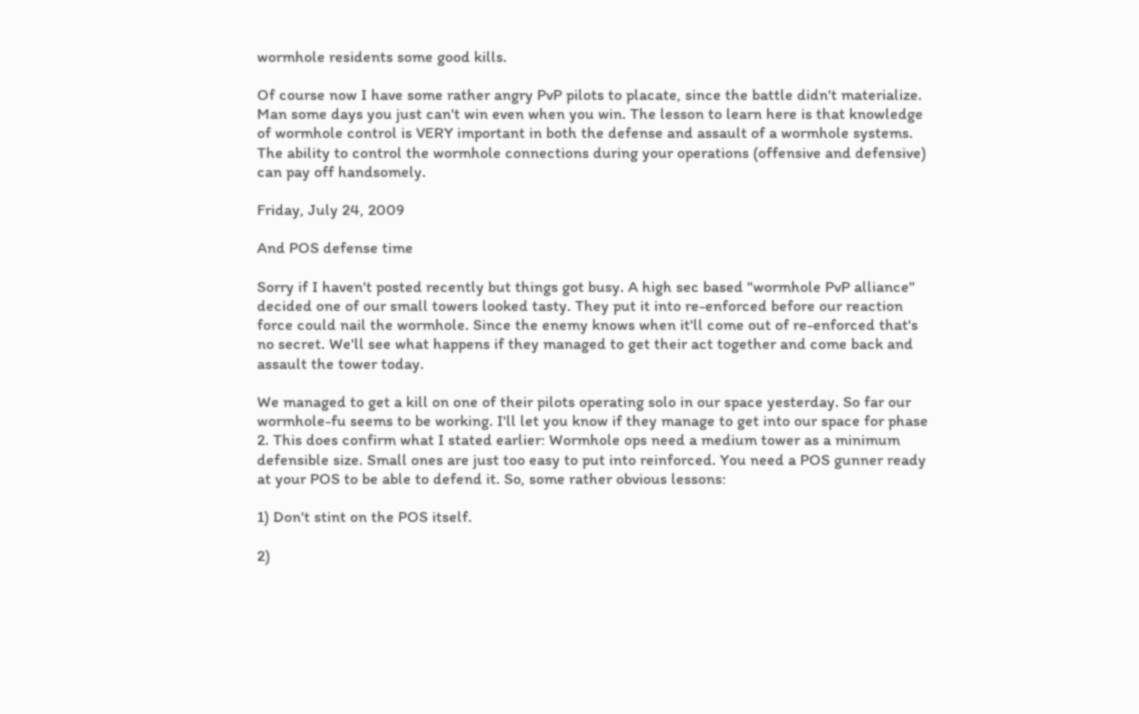wormhole residents some good kills.

Of course now I have some rather angry PvP pilots to placate, since the battle didn't materialize. Man some days you just can't win even when you win. The lesson to learn here is that knowledge of wormhole control is VERY important in both the defense and assault of a wormhole systems. The ability to control the wormhole connections during your operations (offensive and defensive) can pay off handsomely.

Friday, July 24, 2009

And POS defense time

Sorry if I haven't posted recently but things got busy. A high sec based "wormhole PvP alliance" decided one of our small towers looked tasty. They put it into re-enforced before our reaction force could nail the wormhole. Since the enemy knows when it'll come out of re-enforced that's no secret. We'll see what happens if they managed to get their act together and come back and assault the tower today.

We managed to get a kill on one of their pilots operating solo in our space yesterday. So far our wormhole-fu seems to be working. I'll let you know if they manage to get into our space for phase 2. This does confirm what I stated earlier: Wormhole ops need a medium tower as a minimum defensible size. Small ones are just too easy to put into reinforced. You need a POS gunner ready at your POS to be able to defend it. So, some rather obvious lessons:

1) Don't stint on the POS itself.

2)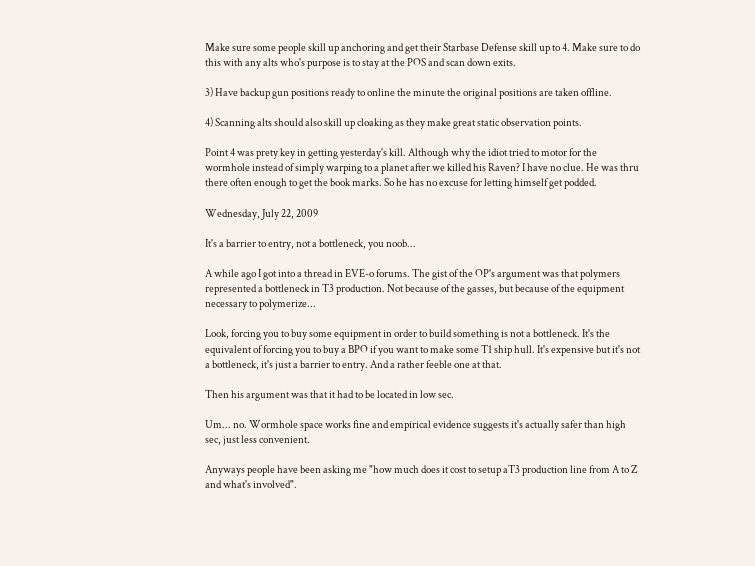Make sure some people skill up anchoring and get their Starbase Defense skill up to 4. Make sure to do this with any alts who's purpose is to stay at the POS and scan down exits.

3) Have backup gun positions ready to online the minute the original positions are taken offline.

4) Scanning alts should also skill up cloaking as they make great static observation points.

Point 4 was prety key in getting yesterday's kill. Although why the idiot tried to motor for the wormhole instead of simply warping to a planet after we killed his Raven? I have no clue. He was thru there often enough to get the book marks. So he has no excuse for letting himself get podded.

Wednesday, July 22, 2009

It's a barrier to entry, not a bottleneck, you noob...

A while ago I got into a thread in EVE-o forums. The gist of the OP's argument was that polymers represented a bottleneck in T3 production. Not because of the gasses, but because of the equipment necessary to polymerize...

Look, forcing you to buy some equipment in order to build something is not a bottleneck. It's the equivalent of forcing you to buy a BPO if you want to make some T1 ship hull. It's expensive but it's not a bottleneck, it's just a barrier to entry. And a rather feeble one at that.

Then his argument was that it had to be located in low sec.

Um... no. Wormhole space works fine and empirical evidence suggests it's actually safer than high sec, just less convenient.

Anyways people have been asking me "how much does it cost to setup aT3 production line from A to Z and what's involved".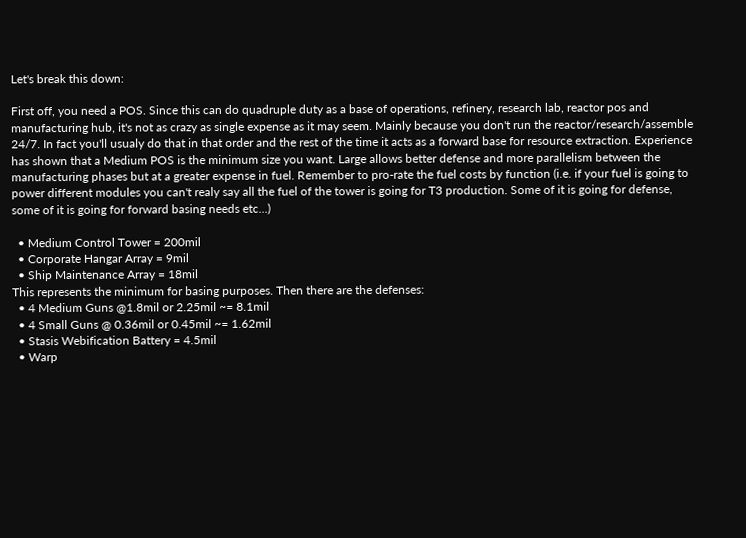Let's break this down:

First off, you need a POS. Since this can do quadruple duty as a base of operations, refinery, research lab, reactor pos and manufacturing hub, it's not as crazy as single expense as it may seem. Mainly because you don't run the reactor/research/assemble 24/7. In fact you'll usualy do that in that order and the rest of the time it acts as a forward base for resource extraction. Experience has shown that a Medium POS is the minimum size you want. Large allows better defense and more parallelism between the manufacturing phases but at a greater expense in fuel. Remember to pro-rate the fuel costs by function (i.e. if your fuel is going to power different modules you can't realy say all the fuel of the tower is going for T3 production. Some of it is going for defense, some of it is going for forward basing needs etc...)

  • Medium Control Tower = 200mil
  • Corporate Hangar Array = 9mil
  • Ship Maintenance Array = 18mil
This represents the minimum for basing purposes. Then there are the defenses:
  • 4 Medium Guns @1.8mil or 2.25mil ~= 8.1mil
  • 4 Small Guns @ 0.36mil or 0.45mil ~= 1.62mil
  • Stasis Webification Battery = 4.5mil
  • Warp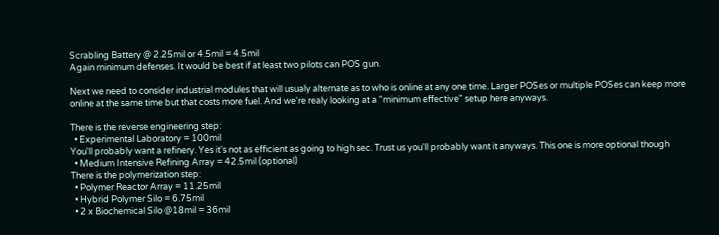Scrabling Battery @ 2.25mil or 4.5mil = 4.5mil
Again minimum defenses. It would be best if at least two pilots can POS gun.

Next we need to consider industrial modules that will usualy alternate as to who is online at any one time. Larger POSes or multiple POSes can keep more online at the same time but that costs more fuel. And we're realy looking at a "minimum effective" setup here anyways.

There is the reverse engineering step:
  • Experimental Laboratory = 100mil
You'll probably want a refinery. Yes it's not as efficient as going to high sec. Trust us you'll probably want it anyways. This one is more optional though
  • Medium Intensive Refining Array = 42.5mil (optional)
There is the polymerization step:
  • Polymer Reactor Array = 11.25mil
  • Hybrid Polymer Silo = 6.75mil
  • 2 x Biochemical Silo @18mil = 36mil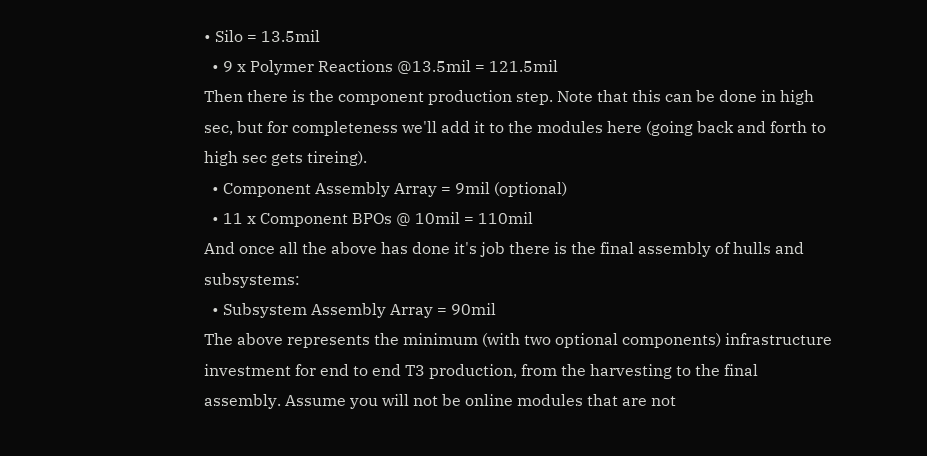• Silo = 13.5mil
  • 9 x Polymer Reactions @13.5mil = 121.5mil
Then there is the component production step. Note that this can be done in high sec, but for completeness we'll add it to the modules here (going back and forth to high sec gets tireing).
  • Component Assembly Array = 9mil (optional)
  • 11 x Component BPOs @ 10mil = 110mil
And once all the above has done it's job there is the final assembly of hulls and subsystems:
  • Subsystem Assembly Array = 90mil
The above represents the minimum (with two optional components) infrastructure investment for end to end T3 production, from the harvesting to the final assembly. Assume you will not be online modules that are not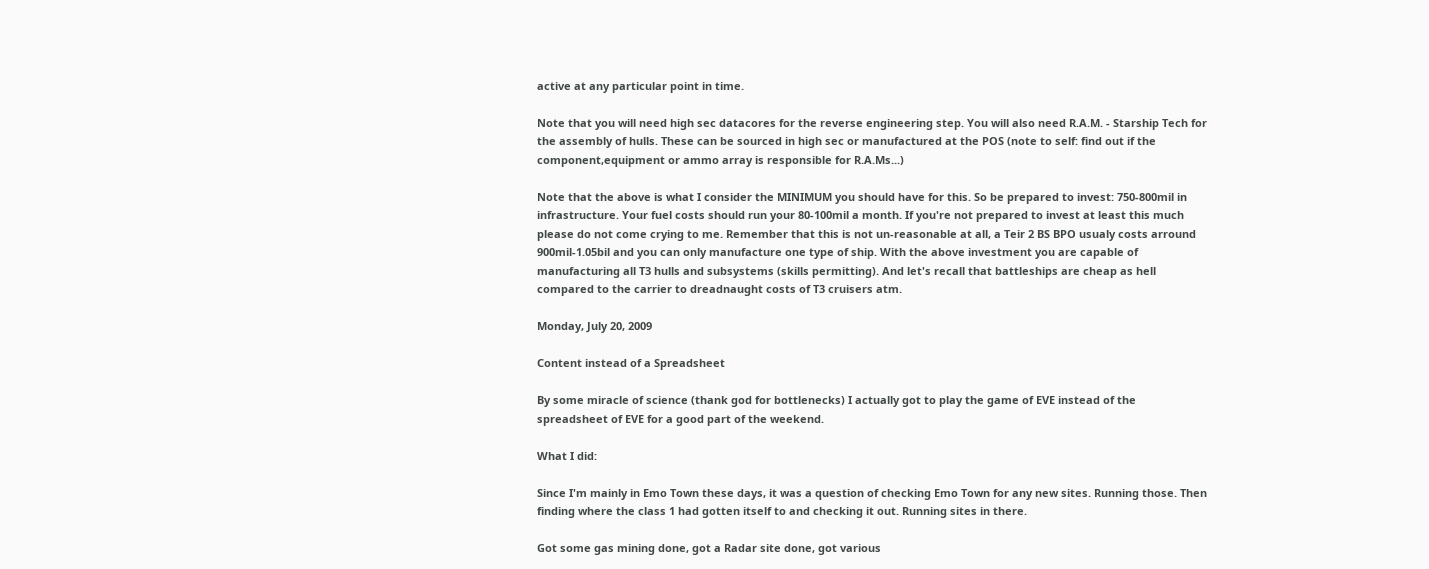active at any particular point in time.

Note that you will need high sec datacores for the reverse engineering step. You will also need R.A.M. - Starship Tech for the assembly of hulls. These can be sourced in high sec or manufactured at the POS (note to self: find out if the component,equipment or ammo array is responsible for R.A.Ms...)

Note that the above is what I consider the MINIMUM you should have for this. So be prepared to invest: 750-800mil in infrastructure. Your fuel costs should run your 80-100mil a month. If you're not prepared to invest at least this much please do not come crying to me. Remember that this is not un-reasonable at all, a Teir 2 BS BPO usualy costs arround 900mil-1.05bil and you can only manufacture one type of ship. With the above investment you are capable of manufacturing all T3 hulls and subsystems (skills permitting). And let's recall that battleships are cheap as hell compared to the carrier to dreadnaught costs of T3 cruisers atm.

Monday, July 20, 2009

Content instead of a Spreadsheet

By some miracle of science (thank god for bottlenecks) I actually got to play the game of EVE instead of the spreadsheet of EVE for a good part of the weekend.

What I did:

Since I'm mainly in Emo Town these days, it was a question of checking Emo Town for any new sites. Running those. Then finding where the class 1 had gotten itself to and checking it out. Running sites in there.

Got some gas mining done, got a Radar site done, got various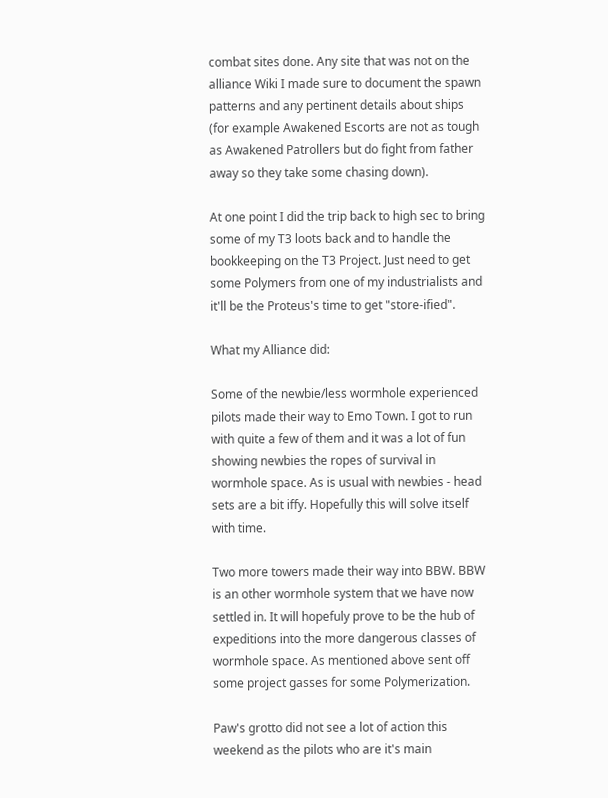combat sites done. Any site that was not on the alliance Wiki I made sure to document the spawn patterns and any pertinent details about ships (for example Awakened Escorts are not as tough as Awakened Patrollers but do fight from father away so they take some chasing down).

At one point I did the trip back to high sec to bring some of my T3 loots back and to handle the bookkeeping on the T3 Project. Just need to get some Polymers from one of my industrialists and it'll be the Proteus's time to get "store-ified".

What my Alliance did:

Some of the newbie/less wormhole experienced pilots made their way to Emo Town. I got to run with quite a few of them and it was a lot of fun showing newbies the ropes of survival in wormhole space. As is usual with newbies - head sets are a bit iffy. Hopefully this will solve itself with time.

Two more towers made their way into BBW. BBW is an other wormhole system that we have now settled in. It will hopefuly prove to be the hub of expeditions into the more dangerous classes of wormhole space. As mentioned above sent off some project gasses for some Polymerization.

Paw's grotto did not see a lot of action this weekend as the pilots who are it's main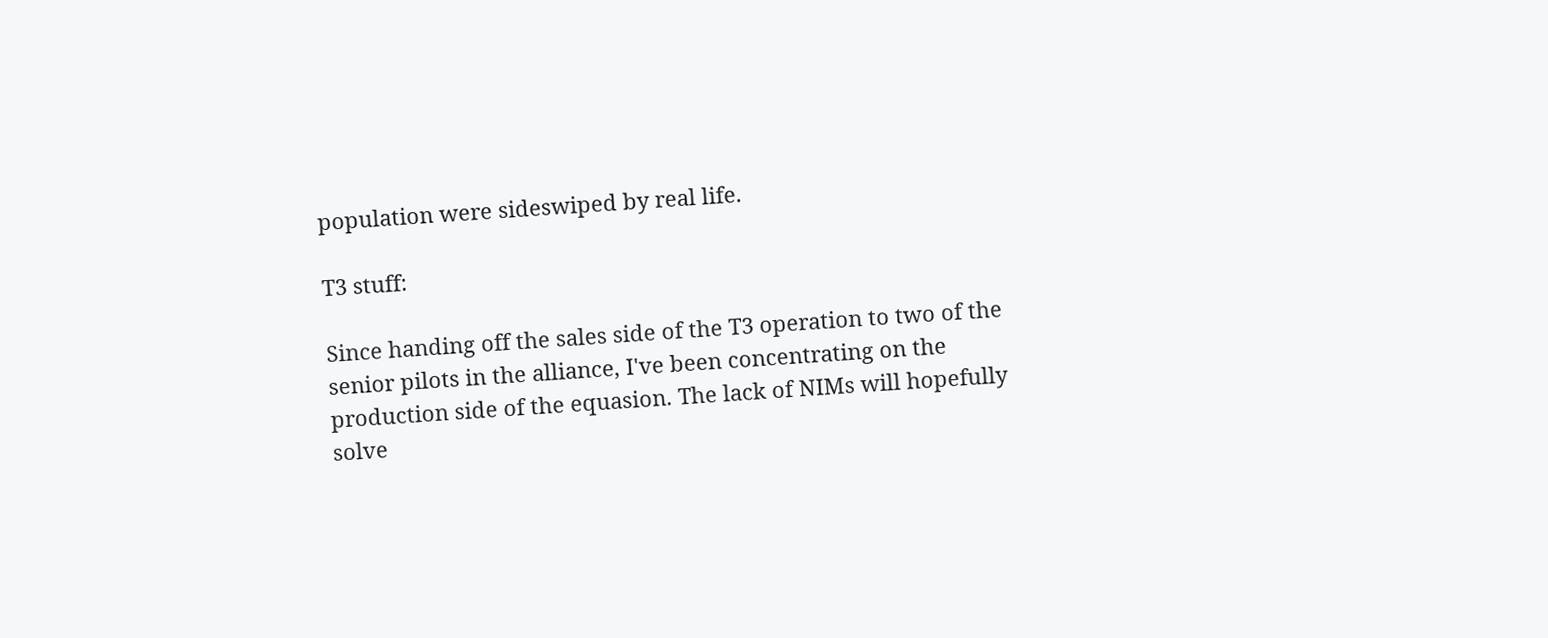population were sideswiped by real life.

T3 stuff:

Since handing off the sales side of the T3 operation to two of the senior pilots in the alliance, I've been concentrating on the production side of the equasion. The lack of NIMs will hopefully solve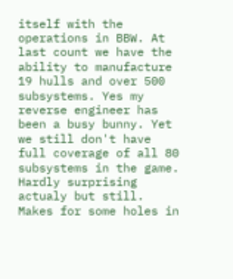itself with the operations in BBW. At last count we have the ability to manufacture 19 hulls and over 500 subsystems. Yes my reverse engineer has been a busy bunny. Yet we still don't have full coverage of all 80 subsystems in the game. Hardly surprising actualy but still. Makes for some holes in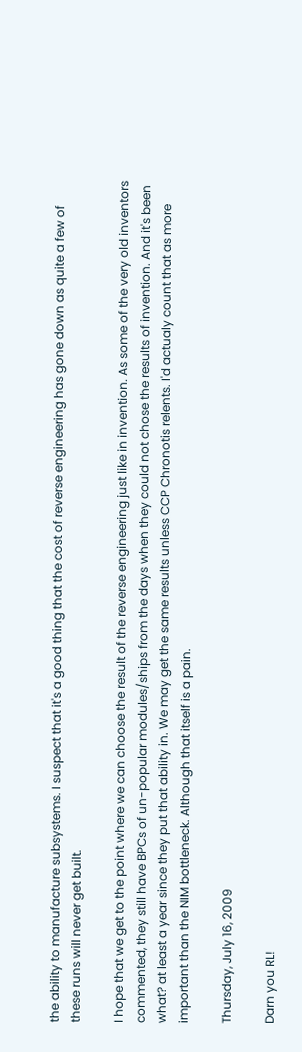the ability to manufacture subsystems. I suspect that it's a good thing that the cost of reverse engineering has gone down as quite a few of these runs will never get built.

I hope that we get to the point where we can choose the result of the reverse engineering just like in invention. As some of the very old inventors commented, they still have BPCs of un-popular modules/ships from the days when they could not chose the results of invention. And it's been what? at least a year since they put that ability in. We may get the same results unless CCP Chronotis relents. I'd actualy count that as more important than the NIM bottleneck. Although that itself is a pain.

Thursday, July 16, 2009

Darn you RL!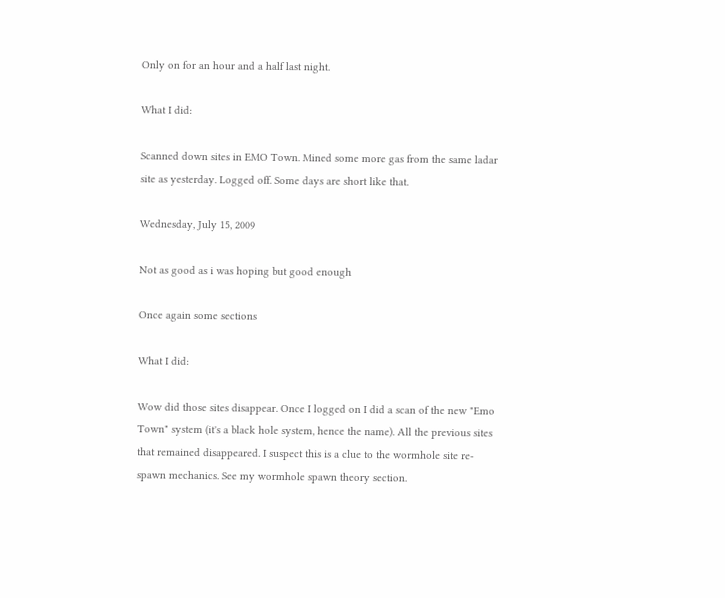Only on for an hour and a half last night.

What I did:

Scanned down sites in EMO Town. Mined some more gas from the same ladar site as yesterday. Logged off. Some days are short like that.

Wednesday, July 15, 2009

Not as good as i was hoping but good enough

Once again some sections

What I did:

Wow did those sites disappear. Once I logged on I did a scan of the new "Emo Town" system (it's a black hole system, hence the name). All the previous sites that remained disappeared. I suspect this is a clue to the wormhole site re-spawn mechanics. See my wormhole spawn theory section.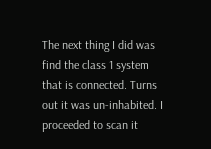The next thing I did was find the class 1 system that is connected. Turns out it was un-inhabited. I proceeded to scan it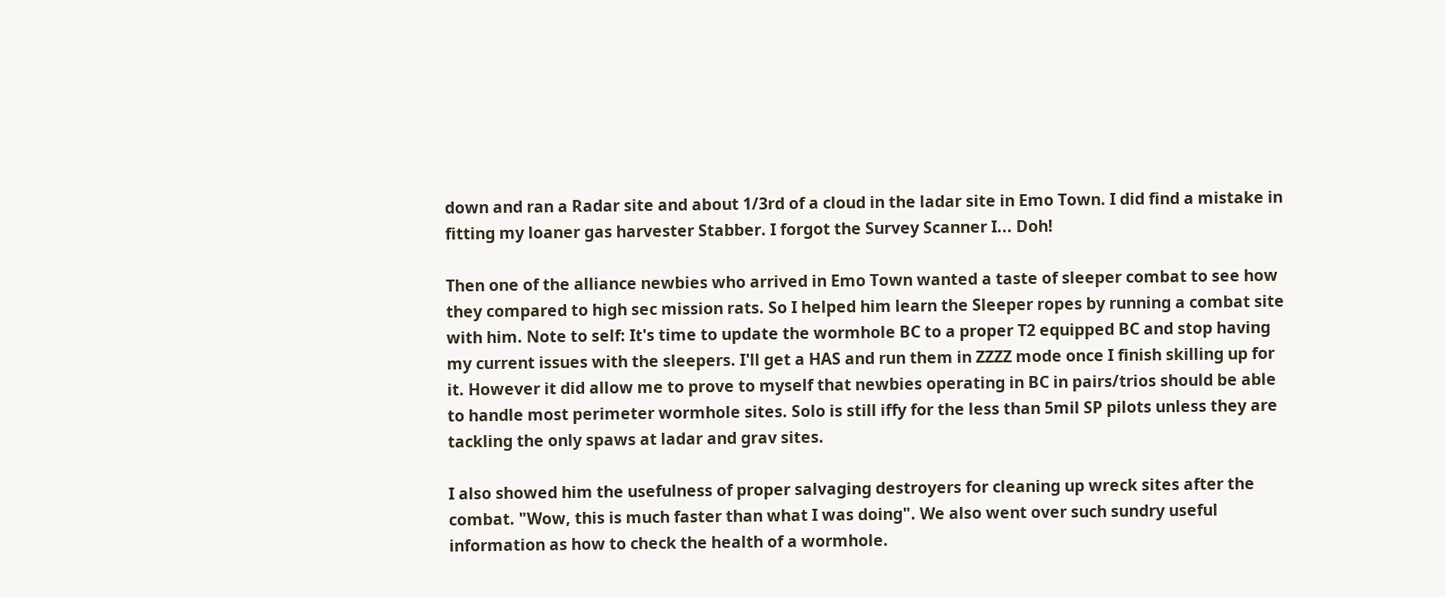down and ran a Radar site and about 1/3rd of a cloud in the ladar site in Emo Town. I did find a mistake in fitting my loaner gas harvester Stabber. I forgot the Survey Scanner I... Doh!

Then one of the alliance newbies who arrived in Emo Town wanted a taste of sleeper combat to see how they compared to high sec mission rats. So I helped him learn the Sleeper ropes by running a combat site with him. Note to self: It's time to update the wormhole BC to a proper T2 equipped BC and stop having my current issues with the sleepers. I'll get a HAS and run them in ZZZZ mode once I finish skilling up for it. However it did allow me to prove to myself that newbies operating in BC in pairs/trios should be able to handle most perimeter wormhole sites. Solo is still iffy for the less than 5mil SP pilots unless they are tackling the only spaws at ladar and grav sites.

I also showed him the usefulness of proper salvaging destroyers for cleaning up wreck sites after the combat. "Wow, this is much faster than what I was doing". We also went over such sundry useful information as how to check the health of a wormhole.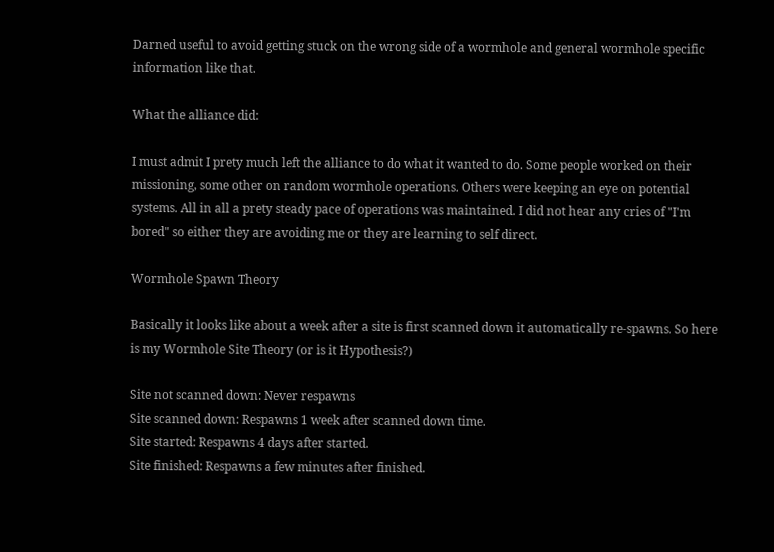Darned useful to avoid getting stuck on the wrong side of a wormhole and general wormhole specific information like that.

What the alliance did:

I must admit I prety much left the alliance to do what it wanted to do. Some people worked on their missioning, some other on random wormhole operations. Others were keeping an eye on potential systems. All in all a prety steady pace of operations was maintained. I did not hear any cries of "I'm bored" so either they are avoiding me or they are learning to self direct.

Wormhole Spawn Theory

Basically it looks like about a week after a site is first scanned down it automatically re-spawns. So here is my Wormhole Site Theory (or is it Hypothesis?)

Site not scanned down: Never respawns
Site scanned down: Respawns 1 week after scanned down time.
Site started: Respawns 4 days after started.
Site finished: Respawns a few minutes after finished.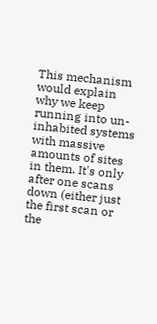This mechanism would explain why we keep running into un-inhabited systems with massive amounts of sites in them. It's only after one scans down (either just the first scan or the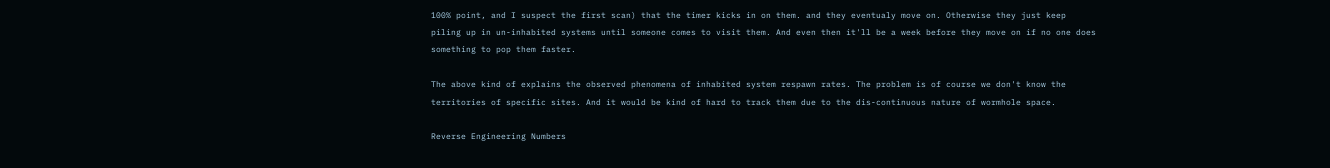100% point, and I suspect the first scan) that the timer kicks in on them. and they eventualy move on. Otherwise they just keep piling up in un-inhabited systems until someone comes to visit them. And even then it'll be a week before they move on if no one does something to pop them faster.

The above kind of explains the observed phenomena of inhabited system respawn rates. The problem is of course we don't know the territories of specific sites. And it would be kind of hard to track them due to the dis-continuous nature of wormhole space.

Reverse Engineering Numbers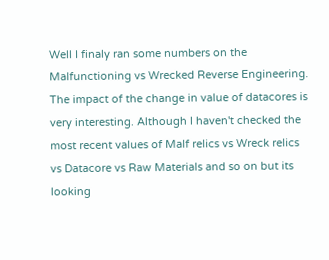Well I finaly ran some numbers on the Malfunctioning vs Wrecked Reverse Engineering. The impact of the change in value of datacores is very interesting. Although I haven't checked the most recent values of Malf relics vs Wreck relics vs Datacore vs Raw Materials and so on but its looking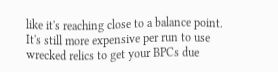like it's reaching close to a balance point. It's still more expensive per run to use wrecked relics to get your BPCs due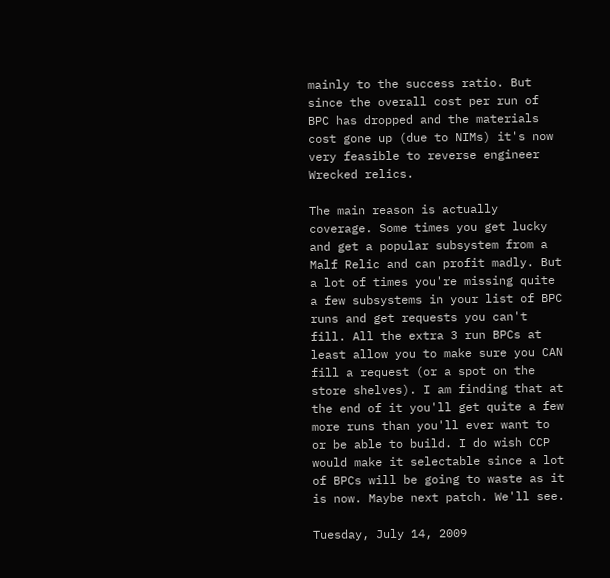mainly to the success ratio. But since the overall cost per run of BPC has dropped and the materials cost gone up (due to NIMs) it's now very feasible to reverse engineer Wrecked relics.

The main reason is actually coverage. Some times you get lucky and get a popular subsystem from a Malf Relic and can profit madly. But a lot of times you're missing quite a few subsystems in your list of BPC runs and get requests you can't fill. All the extra 3 run BPCs at least allow you to make sure you CAN fill a request (or a spot on the store shelves). I am finding that at the end of it you'll get quite a few more runs than you'll ever want to or be able to build. I do wish CCP would make it selectable since a lot of BPCs will be going to waste as it is now. Maybe next patch. We'll see.

Tuesday, July 14, 2009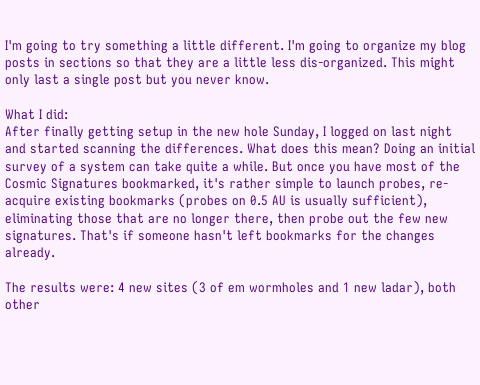I'm going to try something a little different. I'm going to organize my blog posts in sections so that they are a little less dis-organized. This might only last a single post but you never know.

What I did:
After finally getting setup in the new hole Sunday, I logged on last night and started scanning the differences. What does this mean? Doing an initial survey of a system can take quite a while. But once you have most of the Cosmic Signatures bookmarked, it's rather simple to launch probes, re-acquire existing bookmarks (probes on 0.5 AU is usually sufficient), eliminating those that are no longer there, then probe out the few new signatures. That's if someone hasn't left bookmarks for the changes already.

The results were: 4 new sites (3 of em wormholes and 1 new ladar), both other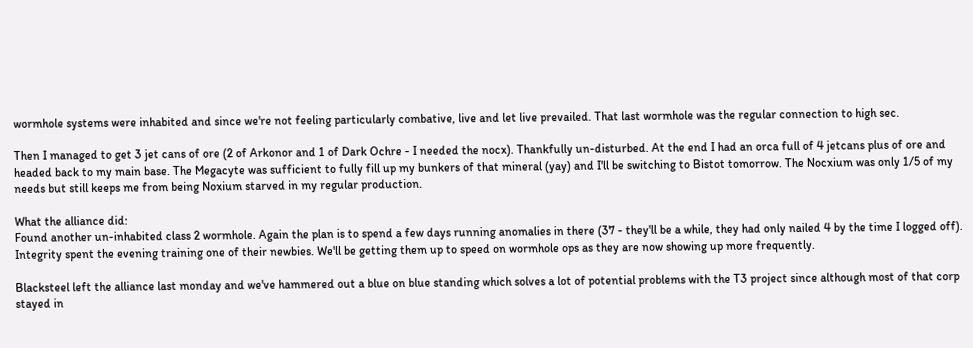wormhole systems were inhabited and since we're not feeling particularly combative, live and let live prevailed. That last wormhole was the regular connection to high sec.

Then I managed to get 3 jet cans of ore (2 of Arkonor and 1 of Dark Ochre - I needed the nocx). Thankfully un-disturbed. At the end I had an orca full of 4 jetcans plus of ore and headed back to my main base. The Megacyte was sufficient to fully fill up my bunkers of that mineral (yay) and I'll be switching to Bistot tomorrow. The Nocxium was only 1/5 of my needs but still keeps me from being Noxium starved in my regular production.

What the alliance did:
Found another un-inhabited class 2 wormhole. Again the plan is to spend a few days running anomalies in there (37 - they'll be a while, they had only nailed 4 by the time I logged off). Integrity spent the evening training one of their newbies. We'll be getting them up to speed on wormhole ops as they are now showing up more frequently.

Blacksteel left the alliance last monday and we've hammered out a blue on blue standing which solves a lot of potential problems with the T3 project since although most of that corp stayed in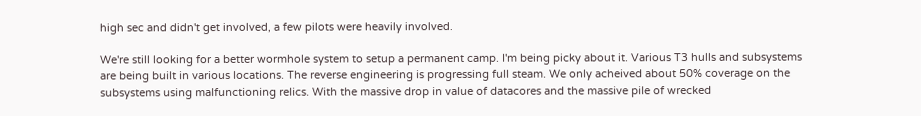high sec and didn't get involved, a few pilots were heavily involved.

We're still looking for a better wormhole system to setup a permanent camp. I'm being picky about it. Various T3 hulls and subsystems are being built in various locations. The reverse engineering is progressing full steam. We only acheived about 50% coverage on the subsystems using malfunctioning relics. With the massive drop in value of datacores and the massive pile of wrecked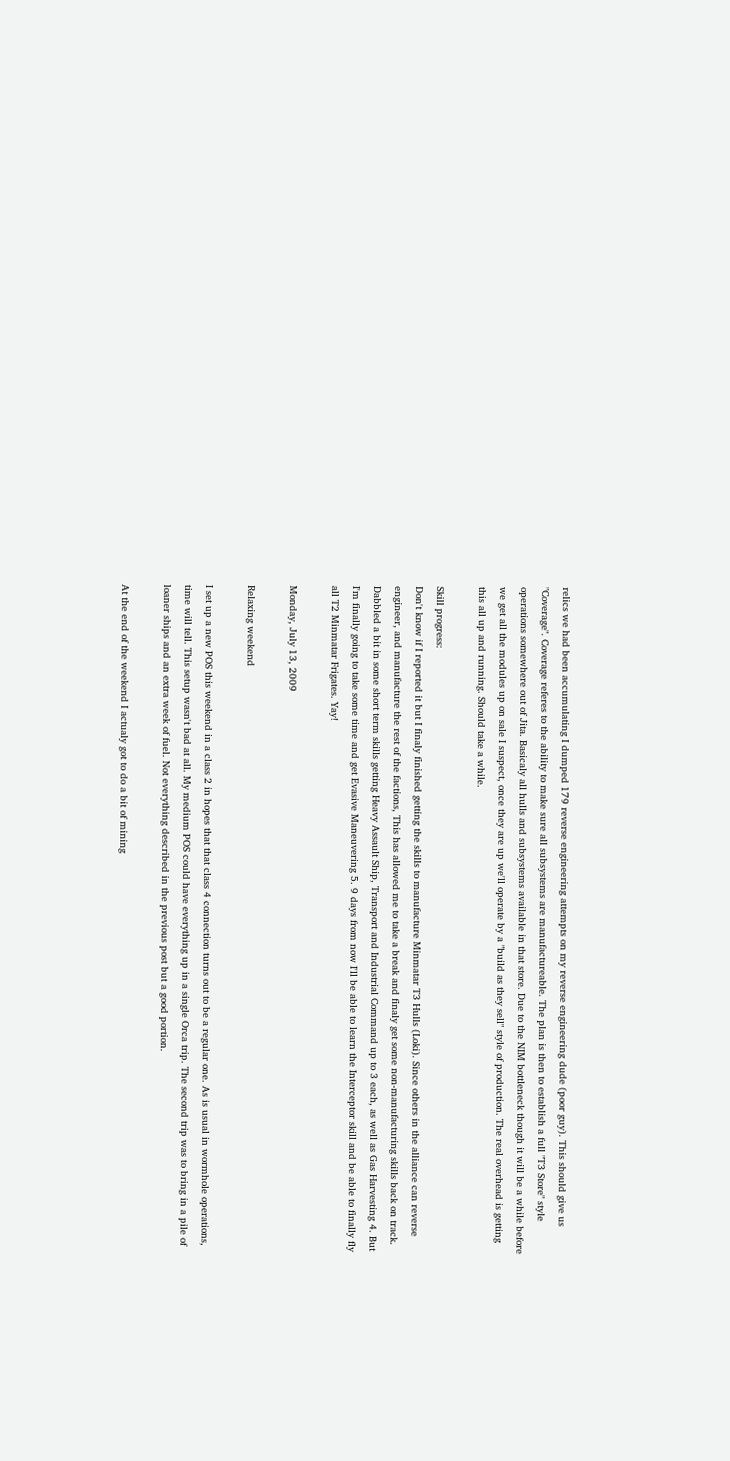relics we had been accumulating I dumped 179 reverse engineering attempts on my reverse engineering dude (poor guy). This should give us "Coverage". Coverage referes to the ability to make sure all subsystems are manufactureable. The plan is then to establish a full "T3 Store" style operations somewhere out of Jita. Basicaly all hulls and subsystems available in that store. Due to the NIM bottleneck though it will be a while before we get all the modules up on sale I suspect, once they are up we'll operate by a "build as they sell" style of production. The real overhead is getting this all up and running. Should take a while.

Skill progress:
Don't know if I reported it but I finaly finished getting the skills to manufacture Minmatar T3 Hulls (Loki). Since others in the alliance can reverse engineer, and manufacture the rest of the factions, This has allowed me to take a break and finaly get some non-manufacturing skills back on track. Dabbled a bit in some short term skills getting Heavy Assault Ship, Transport and Industrial Command up to 3 each, as well as Gas Harvesting 4. But I'm finally going to take some time and get Evasive Maneuvering 5. 9 days from now I'll be able to learn the Interceptor skill and be able to finally fly all T2 Minmatar Frigates. Yay!

Monday, July 13, 2009

Relaxing weekend

I set up a new POS this weekend in a class 2 in hopes that that class 4 connection turns out to be a regular one. As is usual in wormhole operations, time will tell. This setup wasn't bad at all. My medium POS could have everything up in a single Orca trip. The second trip was to bring in a pile of loaner ships and an extra week of fuel. Not everything described in the previous post but a good portion.

At the end of the weekend I actualy got to do a bit of mining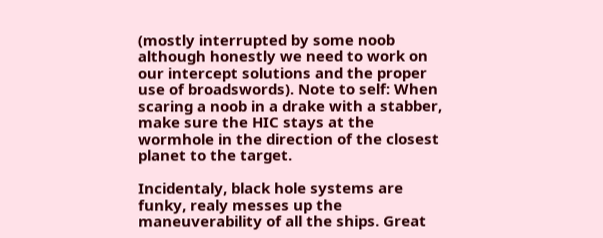(mostly interrupted by some noob although honestly we need to work on our intercept solutions and the proper use of broadswords). Note to self: When scaring a noob in a drake with a stabber, make sure the HIC stays at the wormhole in the direction of the closest planet to the target.

Incidentaly, black hole systems are funky, realy messes up the maneuverability of all the ships. Great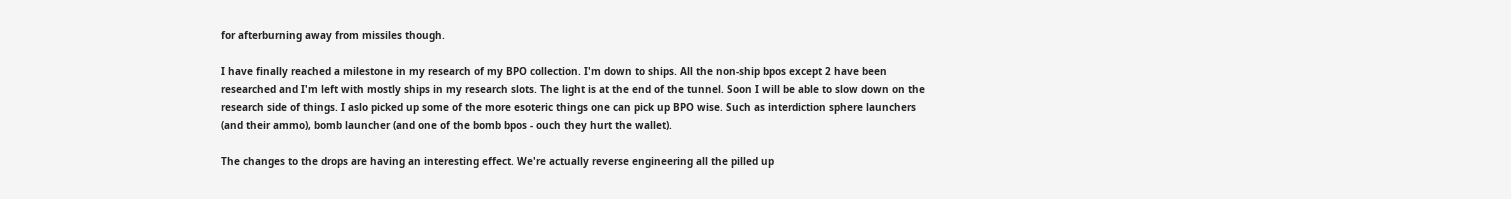for afterburning away from missiles though.

I have finally reached a milestone in my research of my BPO collection. I'm down to ships. All the non-ship bpos except 2 have been researched and I'm left with mostly ships in my research slots. The light is at the end of the tunnel. Soon I will be able to slow down on the research side of things. I aslo picked up some of the more esoteric things one can pick up BPO wise. Such as interdiction sphere launchers (and their ammo), bomb launcher (and one of the bomb bpos - ouch they hurt the wallet).

The changes to the drops are having an interesting effect. We're actually reverse engineering all the pilled up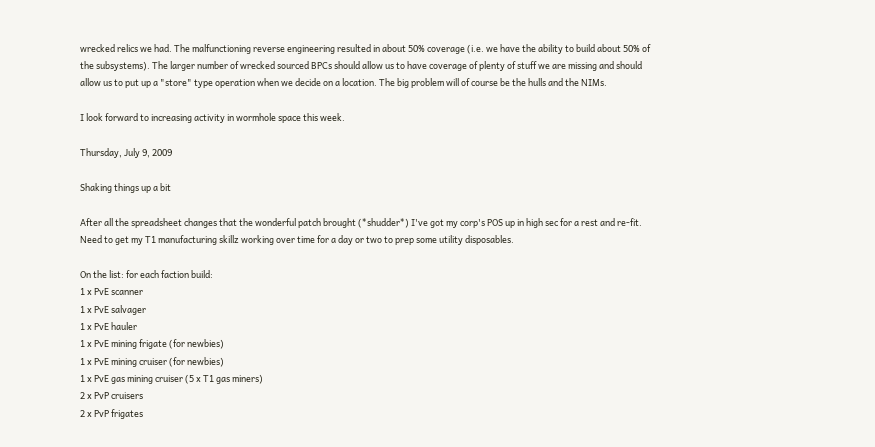wrecked relics we had. The malfunctioning reverse engineering resulted in about 50% coverage (i.e. we have the ability to build about 50% of the subsystems). The larger number of wrecked sourced BPCs should allow us to have coverage of plenty of stuff we are missing and should allow us to put up a "store" type operation when we decide on a location. The big problem will of course be the hulls and the NIMs.

I look forward to increasing activity in wormhole space this week.

Thursday, July 9, 2009

Shaking things up a bit

After all the spreadsheet changes that the wonderful patch brought (*shudder*) I've got my corp's POS up in high sec for a rest and re-fit. Need to get my T1 manufacturing skillz working over time for a day or two to prep some utility disposables.

On the list: for each faction build:
1 x PvE scanner
1 x PvE salvager
1 x PvE hauler
1 x PvE mining frigate (for newbies)
1 x PvE mining cruiser (for newbies)
1 x PvE gas mining cruiser (5 x T1 gas miners)
2 x PvP cruisers
2 x PvP frigates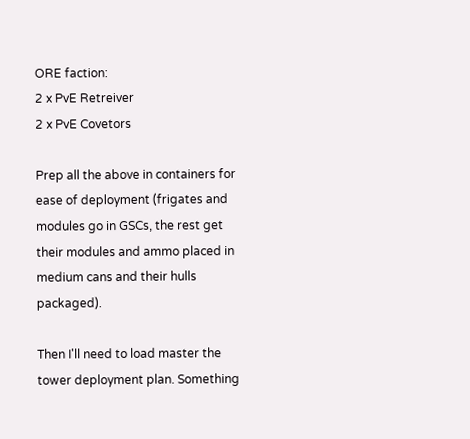ORE faction:
2 x PvE Retreiver
2 x PvE Covetors

Prep all the above in containers for ease of deployment (frigates and modules go in GSCs, the rest get their modules and ammo placed in medium cans and their hulls packaged).

Then I'll need to load master the tower deployment plan. Something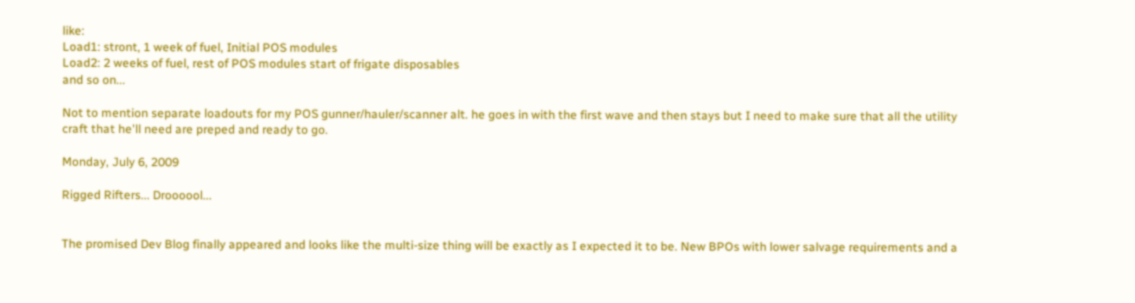like:
Load1: stront, 1 week of fuel, Initial POS modules
Load2: 2 weeks of fuel, rest of POS modules start of frigate disposables
and so on...

Not to mention separate loadouts for my POS gunner/hauler/scanner alt. he goes in with the first wave and then stays but I need to make sure that all the utility craft that he'll need are preped and ready to go.

Monday, July 6, 2009

Rigged Rifters... Droooool...


The promised Dev Blog finally appeared and looks like the multi-size thing will be exactly as I expected it to be. New BPOs with lower salvage requirements and a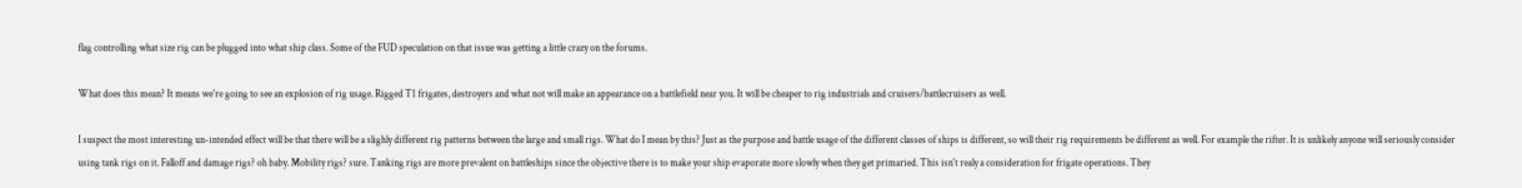flag controlling what size rig can be plugged into what ship class. Some of the FUD speculation on that issue was getting a little crazy on the forums.

What does this mean? It means we're going to see an explosion of rig usage. Rigged T1 frigates, destroyers and what not will make an appearance on a battlefield near you. It will be cheaper to rig industrials and cruisers/battlecruisers as well.

I suspect the most interesting un-intended effect will be that there will be a slighly different rig patterns between the large and small rigs. What do I mean by this? Just as the purpose and battle usage of the different classes of ships is different, so will their rig requirements be different as well. For example the rifter. It is unlikely anyone will seriously consider using tank rigs on it. Falloff and damage rigs? oh baby. Mobility rigs? sure. Tanking rigs are more prevalent on battleships since the objective there is to make your ship evaporate more slowly when they get primaried. This isn't realy a consideration for frigate operations. They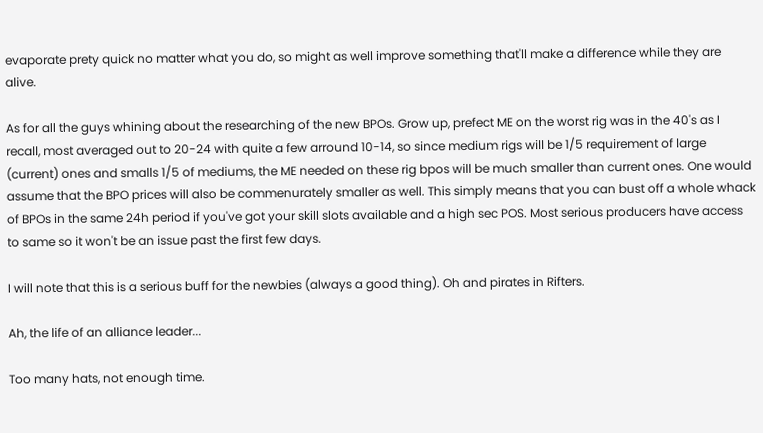evaporate prety quick no matter what you do, so might as well improve something that'll make a difference while they are alive.

As for all the guys whining about the researching of the new BPOs. Grow up, prefect ME on the worst rig was in the 40's as I recall, most averaged out to 20-24 with quite a few arround 10-14, so since medium rigs will be 1/5 requirement of large (current) ones and smalls 1/5 of mediums, the ME needed on these rig bpos will be much smaller than current ones. One would assume that the BPO prices will also be commenurately smaller as well. This simply means that you can bust off a whole whack of BPOs in the same 24h period if you've got your skill slots available and a high sec POS. Most serious producers have access to same so it won't be an issue past the first few days.

I will note that this is a serious buff for the newbies (always a good thing). Oh and pirates in Rifters.

Ah, the life of an alliance leader...

Too many hats, not enough time.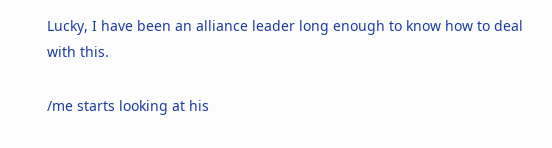Lucky, I have been an alliance leader long enough to know how to deal with this.

/me starts looking at his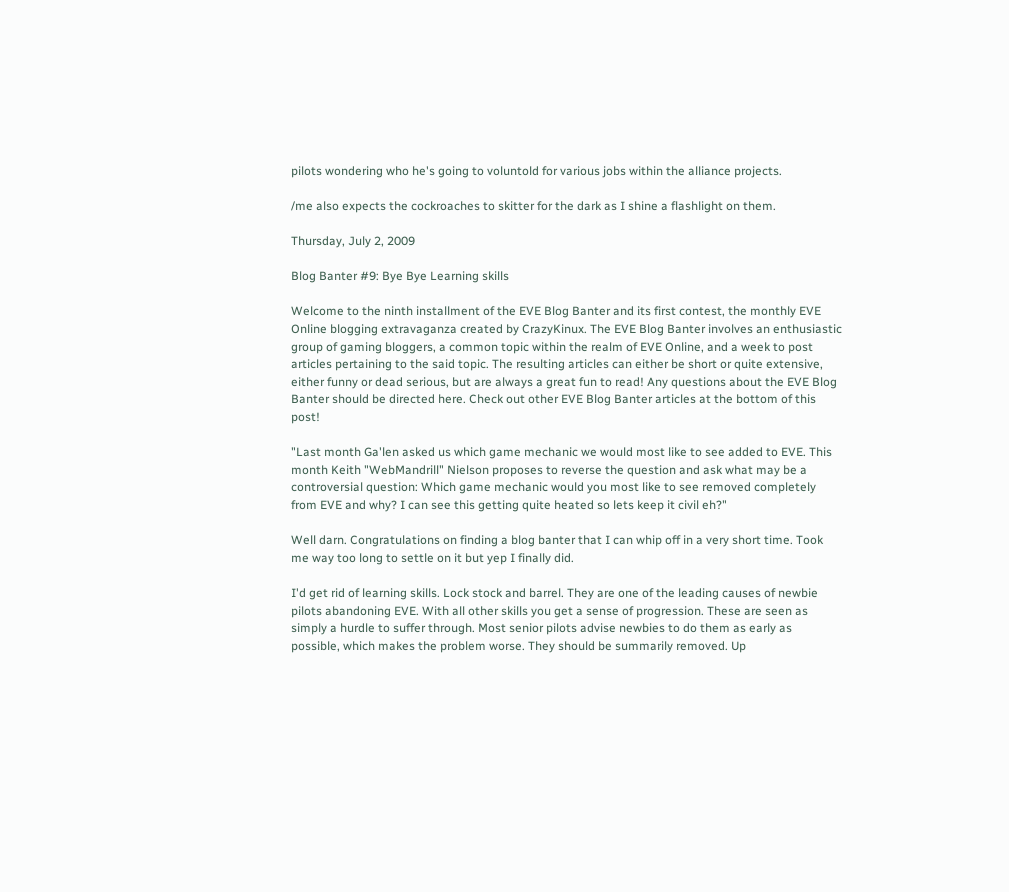pilots wondering who he's going to voluntold for various jobs within the alliance projects.

/me also expects the cockroaches to skitter for the dark as I shine a flashlight on them.

Thursday, July 2, 2009

Blog Banter #9: Bye Bye Learning skills

Welcome to the ninth installment of the EVE Blog Banter and its first contest, the monthly EVE Online blogging extravaganza created by CrazyKinux. The EVE Blog Banter involves an enthusiastic group of gaming bloggers, a common topic within the realm of EVE Online, and a week to post articles pertaining to the said topic. The resulting articles can either be short or quite extensive, either funny or dead serious, but are always a great fun to read! Any questions about the EVE Blog Banter should be directed here. Check out other EVE Blog Banter articles at the bottom of this post!

"Last month Ga'len asked us which game mechanic we would most like to see added to EVE. This month Keith "WebMandrill" Nielson proposes to reverse the question and ask what may be a controversial question: Which game mechanic would you most like to see removed completely from EVE and why? I can see this getting quite heated so lets keep it civil eh?"

Well darn. Congratulations on finding a blog banter that I can whip off in a very short time. Took me way too long to settle on it but yep I finally did.

I'd get rid of learning skills. Lock stock and barrel. They are one of the leading causes of newbie pilots abandoning EVE. With all other skills you get a sense of progression. These are seen as simply a hurdle to suffer through. Most senior pilots advise newbies to do them as early as possible, which makes the problem worse. They should be summarily removed. Up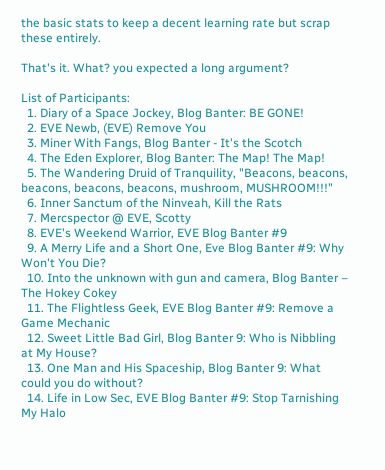the basic stats to keep a decent learning rate but scrap these entirely.

That's it. What? you expected a long argument?

List of Participants:
  1. Diary of a Space Jockey, Blog Banter: BE GONE!
  2. EVE Newb, (EVE) Remove You
  3. Miner With Fangs, Blog Banter - It's the Scotch
  4. The Eden Explorer, Blog Banter: The Map! The Map!
  5. The Wandering Druid of Tranquility, "Beacons, beacons, beacons, beacons, beacons, mushroom, MUSHROOM!!!"
  6. Inner Sanctum of the Ninveah, Kill the Rats
  7. Mercspector @ EVE, Scotty
  8. EVE's Weekend Warrior, EVE Blog Banter #9
  9. A Merry Life and a Short One, Eve Blog Banter #9: Why Won't You Die?
  10. Into the unknown with gun and camera, Blog Banter – The Hokey Cokey
  11. The Flightless Geek, EVE Blog Banter #9: Remove a Game Mechanic
  12. Sweet Little Bad Girl, Blog Banter 9: Who is Nibbling at My House?
  13. One Man and His Spaceship, Blog Banter 9: What could you do without?
  14. Life in Low Sec, EVE Blog Banter #9: Stop Tarnishing My Halo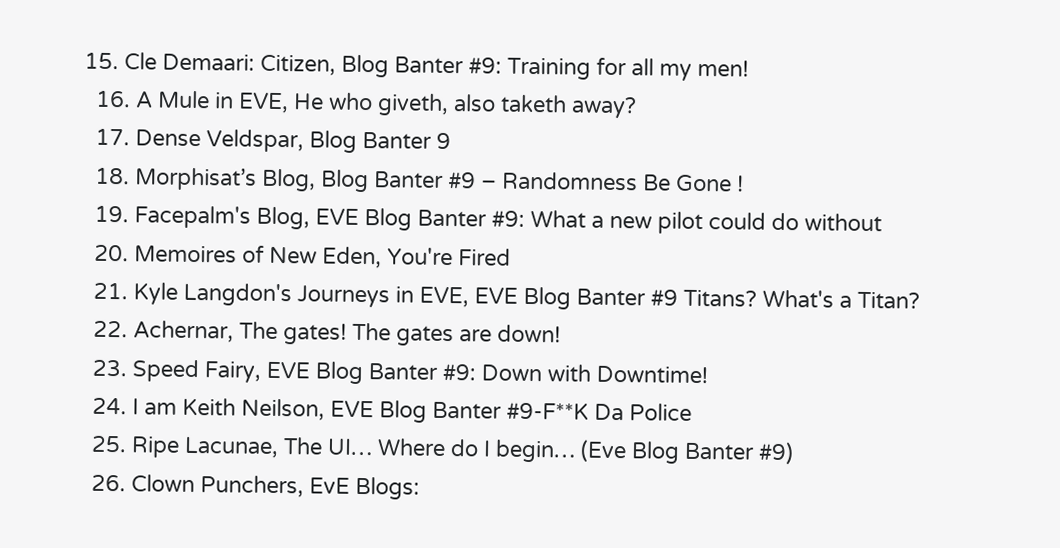15. Cle Demaari: Citizen, Blog Banter #9: Training for all my men!
  16. A Mule in EVE, He who giveth, also taketh away?
  17. Dense Veldspar, Blog Banter 9
  18. Morphisat’s Blog, Blog Banter #9 – Randomness Be Gone !
  19. Facepalm's Blog, EVE Blog Banter #9: What a new pilot could do without
  20. Memoires of New Eden, You're Fired
  21. Kyle Langdon's Journeys in EVE, EVE Blog Banter #9 Titans? What's a Titan?
  22. Achernar, The gates! The gates are down!
  23. Speed Fairy, EVE Blog Banter #9: Down with Downtime!
  24. I am Keith Neilson, EVE Blog Banter #9-F**K Da Police
  25. Ripe Lacunae, The UI… Where do I begin… (Eve Blog Banter #9)
  26. Clown Punchers, EvE Blogs: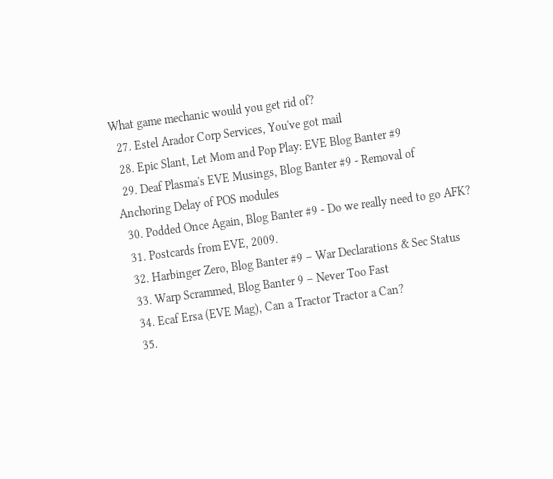What game mechanic would you get rid of?
  27. Estel Arador Corp Services, You've got mail
  28. Epic Slant, Let Mom and Pop Play: EVE Blog Banter #9
  29. Deaf Plasma's EVE Musings, Blog Banter #9 - Removal of Anchoring Delay of POS modules
  30. Podded Once Again, Blog Banter #9 - Do we really need to go AFK?
  31. Postcards from EVE, 2009.
  32. Harbinger Zero, Blog Banter #9 – War Declarations & Sec Status
  33. Warp Scrammed, Blog Banter 9 – Never Too Fast
  34. Ecaf Ersa (EVE Mag), Can a Tractor Tractor a Can?
  35.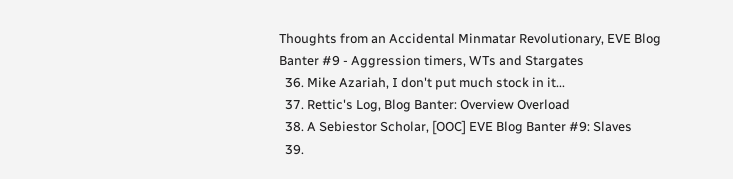Thoughts from an Accidental Minmatar Revolutionary, EVE Blog Banter #9 - Aggression timers, WTs and Stargates
  36. Mike Azariah, I don't put much stock in it...
  37. Rettic's Log, Blog Banter: Overview Overload
  38. A Sebiestor Scholar, [OOC] EVE Blog Banter #9: Slaves
  39.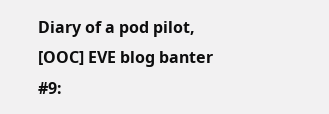Diary of a pod pilot, [OOC] EVE blog banter #9: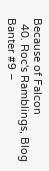Because of Falcon
  40. Roc's Ramblings, Blog Banter #9 –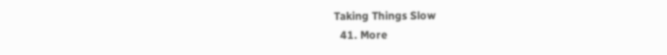Taking Things Slow
  41. More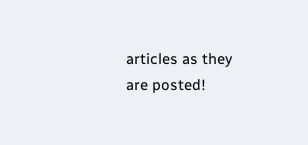articles as they are posted!